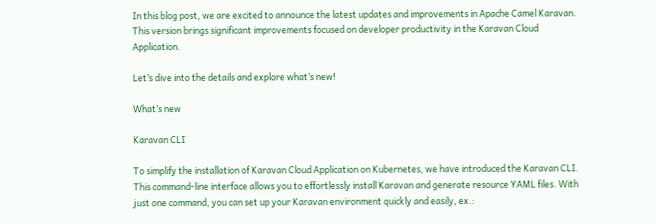In this blog post, we are excited to announce the latest updates and improvements in Apache Camel Karavan. This version brings significant improvements focused on developer productivity in the Karavan Cloud Application.

Let’s dive into the details and explore what’s new!

What’s new

Karavan CLI

To simplify the installation of Karavan Cloud Application on Kubernetes, we have introduced the Karavan CLI. This command-line interface allows you to effortlessly install Karavan and generate resource YAML files. With just one command, you can set up your Karavan environment quickly and easily, ex.: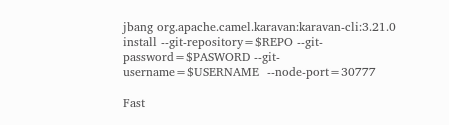jbang org.apache.camel.karavan:karavan-cli:3.21.0 install --git-repository=$REPO --git-password=$PASWORD --git-username=$USERNAME  --node-port=30777

Fast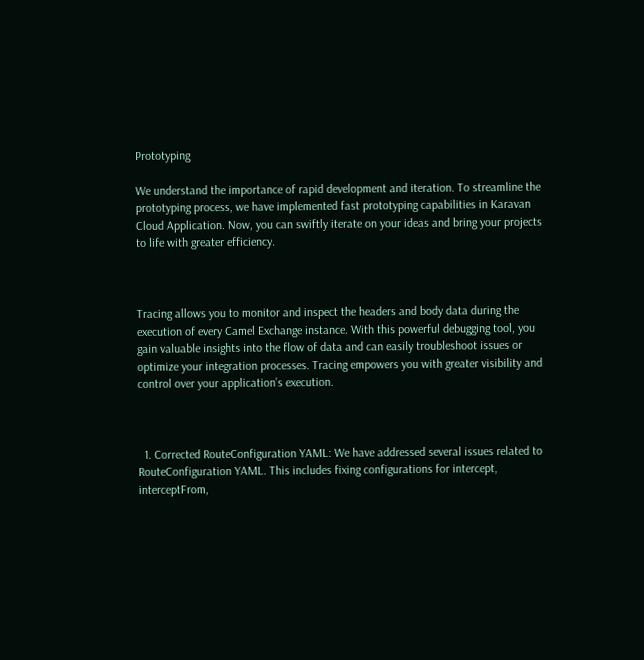Prototyping

We understand the importance of rapid development and iteration. To streamline the prototyping process, we have implemented fast prototyping capabilities in Karavan Cloud Application. Now, you can swiftly iterate on your ideas and bring your projects to life with greater efficiency.



Tracing allows you to monitor and inspect the headers and body data during the execution of every Camel Exchange instance. With this powerful debugging tool, you gain valuable insights into the flow of data and can easily troubleshoot issues or optimize your integration processes. Tracing empowers you with greater visibility and control over your application’s execution.



  1. Corrected RouteConfiguration YAML: We have addressed several issues related to RouteConfiguration YAML. This includes fixing configurations for intercept, interceptFrom,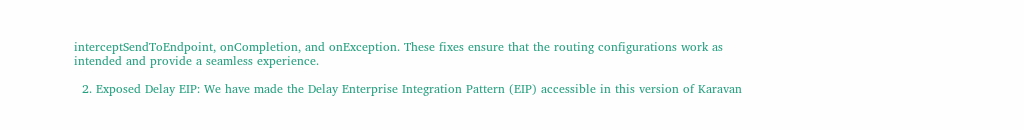interceptSendToEndpoint, onCompletion, and onException. These fixes ensure that the routing configurations work as intended and provide a seamless experience.

  2. Exposed Delay EIP: We have made the Delay Enterprise Integration Pattern (EIP) accessible in this version of Karavan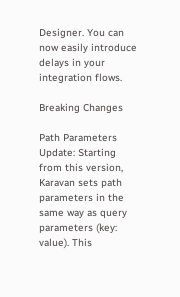Designer. You can now easily introduce delays in your integration flows.

Breaking Changes

Path Parameters Update: Starting from this version, Karavan sets path parameters in the same way as query parameters (key: value). This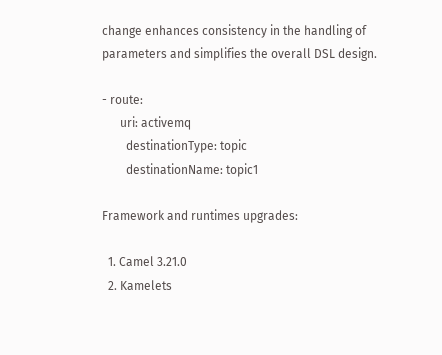change enhances consistency in the handling of parameters and simplifies the overall DSL design.

- route:
      uri: activemq
        destinationType: topic
        destinationName: topic1

Framework and runtimes upgrades:

  1. Camel 3.21.0
  2. Kamelets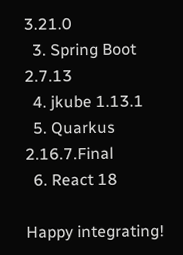3.21.0
  3. Spring Boot 2.7.13
  4. jkube 1.13.1
  5. Quarkus 2.16.7.Final
  6. React 18

Happy integrating!